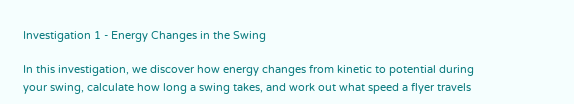Investigation 1 - Energy Changes in the Swing

In this investigation, we discover how energy changes from kinetic to potential during your swing, calculate how long a swing takes, and work out what speed a flyer travels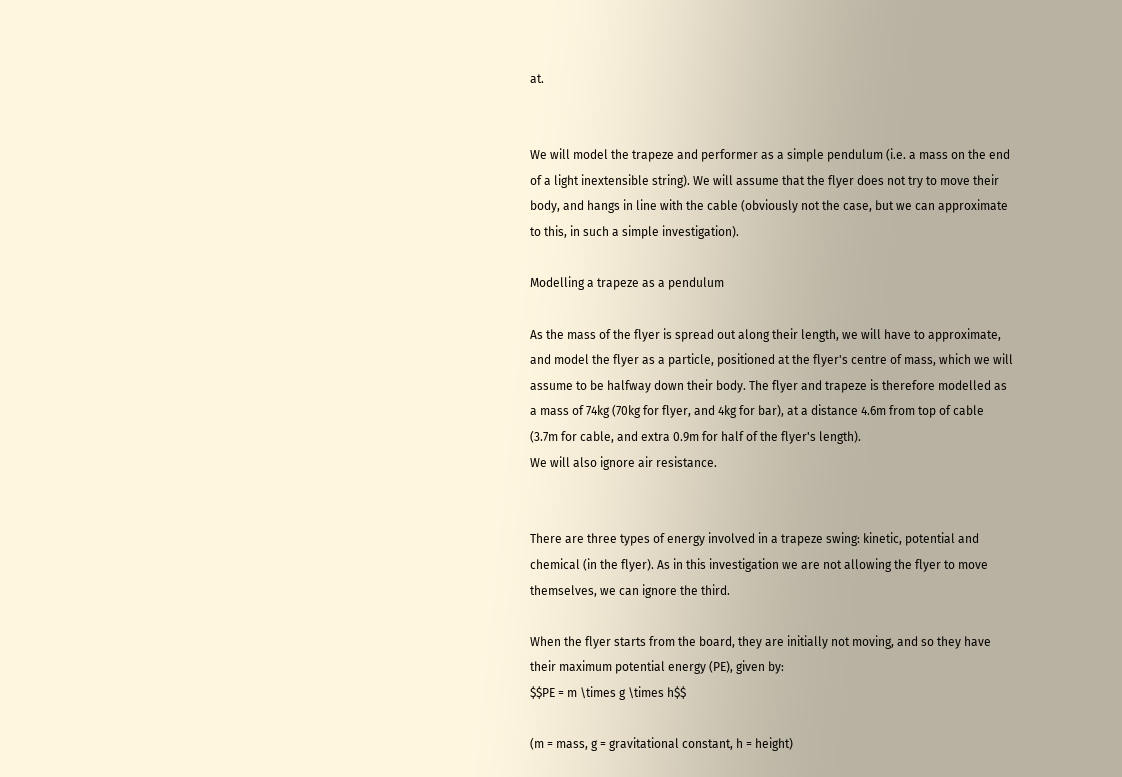at.


We will model the trapeze and performer as a simple pendulum (i.e. a mass on the end of a light inextensible string). We will assume that the flyer does not try to move their body, and hangs in line with the cable (obviously not the case, but we can approximate to this, in such a simple investigation).

Modelling a trapeze as a pendulum

As the mass of the flyer is spread out along their length, we will have to approximate, and model the flyer as a particle, positioned at the flyer's centre of mass, which we will assume to be halfway down their body. The flyer and trapeze is therefore modelled as a mass of 74kg (70kg for flyer, and 4kg for bar), at a distance 4.6m from top of cable (3.7m for cable, and extra 0.9m for half of the flyer's length).
We will also ignore air resistance.


There are three types of energy involved in a trapeze swing: kinetic, potential and chemical (in the flyer). As in this investigation we are not allowing the flyer to move themselves, we can ignore the third.

When the flyer starts from the board, they are initially not moving, and so they have their maximum potential energy (PE), given by:
$$PE = m \times g \times h$$

(m = mass, g = gravitational constant, h = height)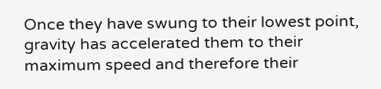Once they have swung to their lowest point, gravity has accelerated them to their maximum speed and therefore their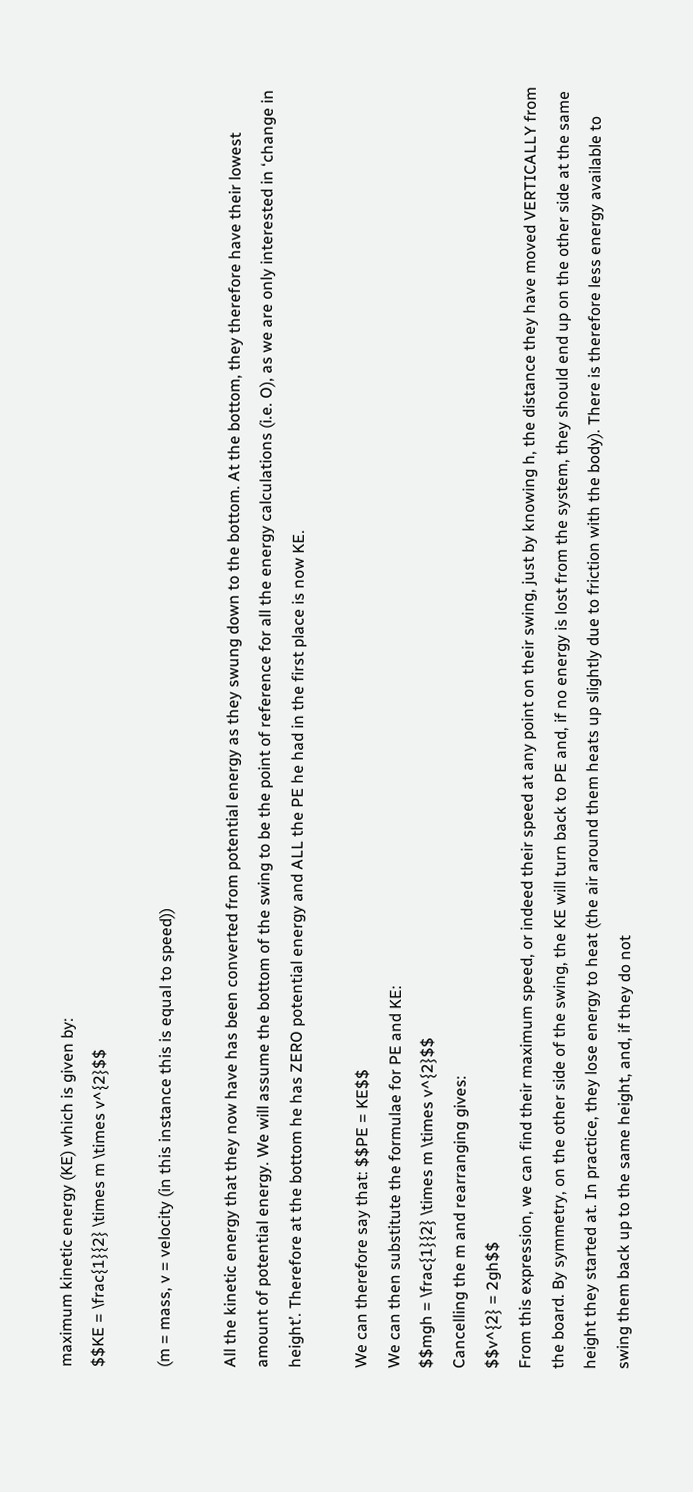maximum kinetic energy (KE) which is given by:
$$KE = \frac{1}{2} \times m \times v^{2}$$

(m = mass, v = velocity (in this instance this is equal to speed))

All the kinetic energy that they now have has been converted from potential energy as they swung down to the bottom. At the bottom, they therefore have their lowest amount of potential energy. We will assume the bottom of the swing to be the point of reference for all the energy calculations (i.e. O), as we are only interested in ‘change in height’. Therefore at the bottom he has ZERO potential energy and ALL the PE he had in the first place is now KE.

We can therefore say that: $$PE = KE$$
We can then substitute the formulae for PE and KE:
$$mgh = \frac{1}{2} \times m \times v^{2}$$
Cancelling the m and rearranging gives:
$$v^{2} = 2gh$$
From this expression, we can find their maximum speed, or indeed their speed at any point on their swing, just by knowing h, the distance they have moved VERTICALLY from the board. By symmetry, on the other side of the swing, the KE will turn back to PE and, if no energy is lost from the system, they should end up on the other side at the same height they started at. In practice, they lose energy to heat (the air around them heats up slightly due to friction with the body). There is therefore less energy available to swing them back up to the same height, and, if they do not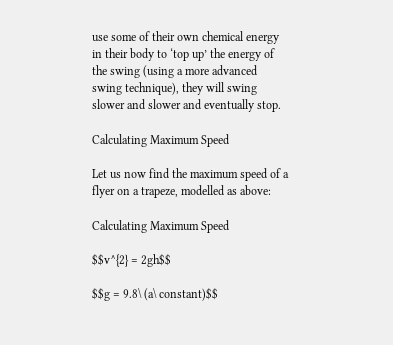use some of their own chemical energy in their body to ‘top up’ the energy of the swing (using a more advanced swing technique), they will swing slower and slower and eventually stop.

Calculating Maximum Speed

Let us now find the maximum speed of a flyer on a trapeze, modelled as above:

Calculating Maximum Speed

$$v^{2} = 2gh$$

$$g = 9.8\ (a\ constant)$$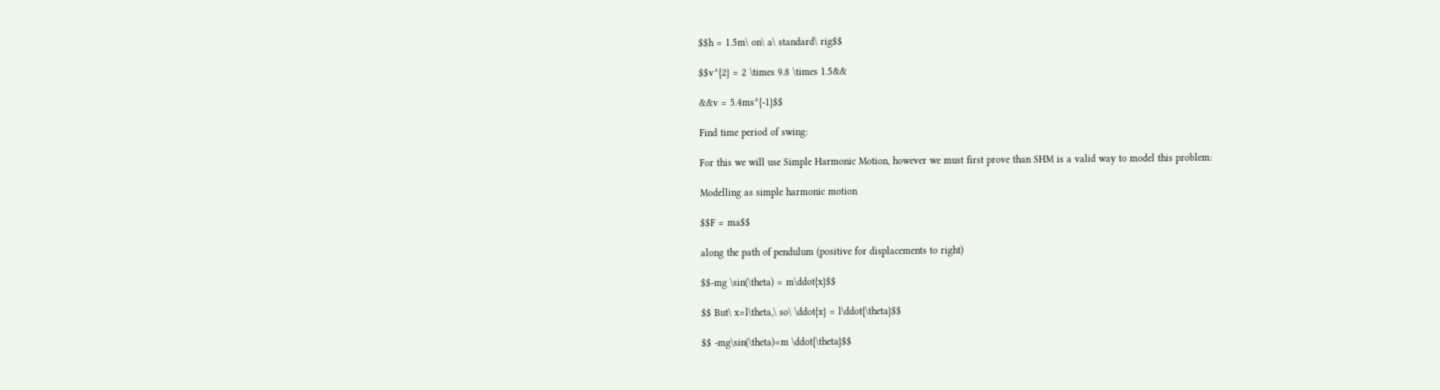$$h = 1.5m\ on\ a\ standard\ rig$$

$$v^{2} = 2 \times 9.8 \times 1.5&&

&&v = 5.4ms^{-1}$$

Find time period of swing:

For this we will use Simple Harmonic Motion, however we must first prove than SHM is a valid way to model this problem:

Modelling as simple harmonic motion

$$F = ma$$

along the path of pendulum (positive for displacements to right)

$$-mg \sin(\theta) = m\ddot{x}$$

$$ But\ x=l\theta,\ so\ \ddot{x} = l\ddot{\theta}$$

$$ -mg\sin(\theta)=m \ddot{\theta}$$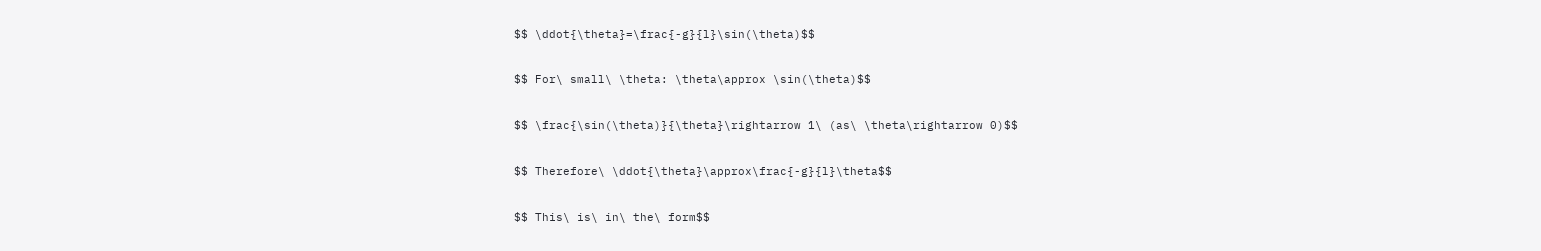$$ \ddot{\theta}=\frac{-g}{l}\sin(\theta)$$

$$ For\ small\ \theta: \theta\approx \sin(\theta)$$

$$ \frac{\sin(\theta)}{\theta}\rightarrow 1\ (as\ \theta\rightarrow 0)$$

$$ Therefore\ \ddot{\theta}\approx\frac{-g}{l}\theta$$

$$ This\ is\ in\ the\ form$$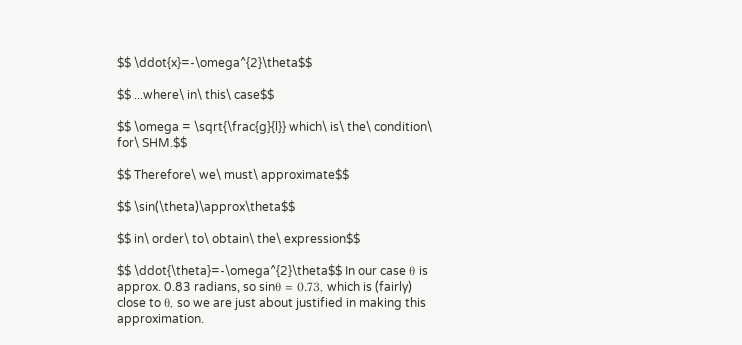$$ \ddot{x}=-\omega^{2}\theta$$

$$ ...where\ in\ this\ case$$

$$ \omega = \sqrt{\frac{g}{l}} which\ is\ the\ condition\ for\ SHM.$$

$$ Therefore\ we\ must\ approximate$$

$$ \sin(\theta)\approx\theta$$

$$ in\ order\ to\ obtain\ the\ expression$$

$$ \ddot{\theta}=-\omega^{2}\theta$$ In our case θ is approx. 0.83 radians, so sinθ = 0.73, which is (fairly) close to θ, so we are just about justified in making this approximation.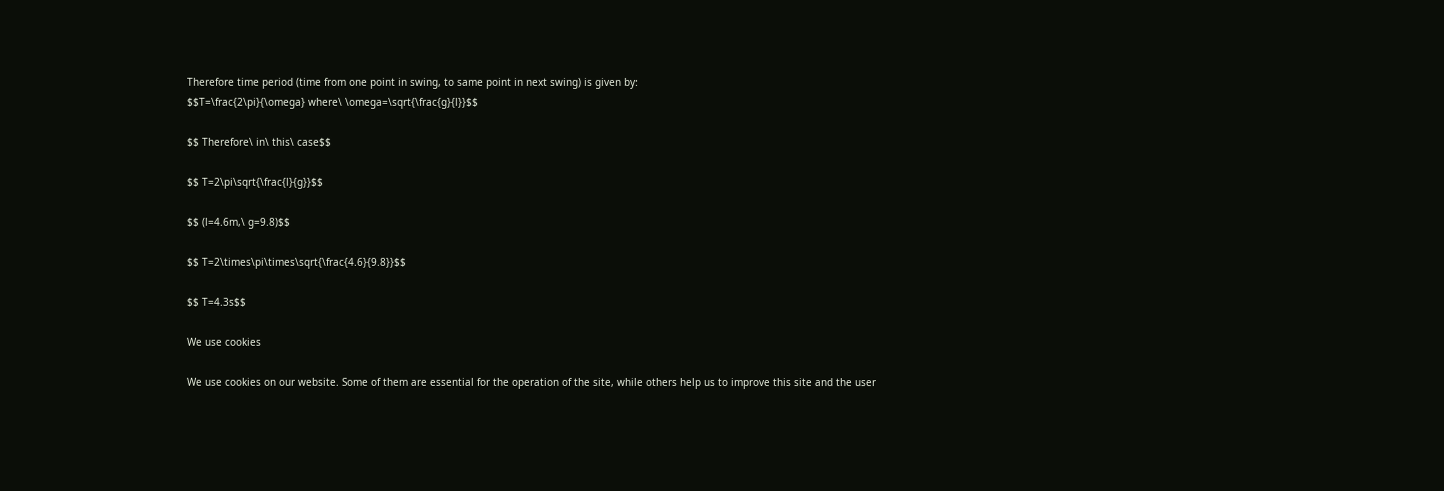Therefore time period (time from one point in swing, to same point in next swing) is given by:
$$T=\frac{2\pi}{\omega} where\ \omega=\sqrt{\frac{g}{l}}$$

$$ Therefore\ in\ this\ case$$

$$ T=2\pi\sqrt{\frac{l}{g}}$$

$$ (l=4.6m,\ g=9.8)$$

$$ T=2\times\pi\times\sqrt{\frac{4.6}{9.8}}$$

$$ T=4.3s$$

We use cookies

We use cookies on our website. Some of them are essential for the operation of the site, while others help us to improve this site and the user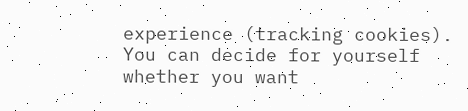experience (tracking cookies). You can decide for yourself whether you want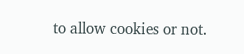to allow cookies or not.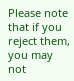Please note that if you reject them, you may not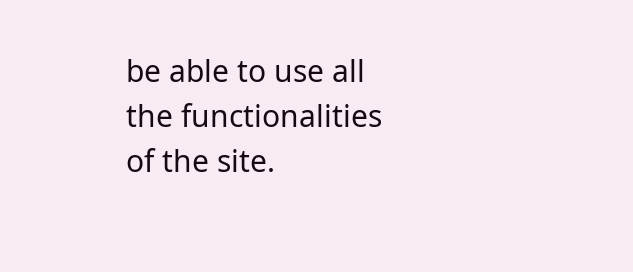be able to use all the functionalities of the site.